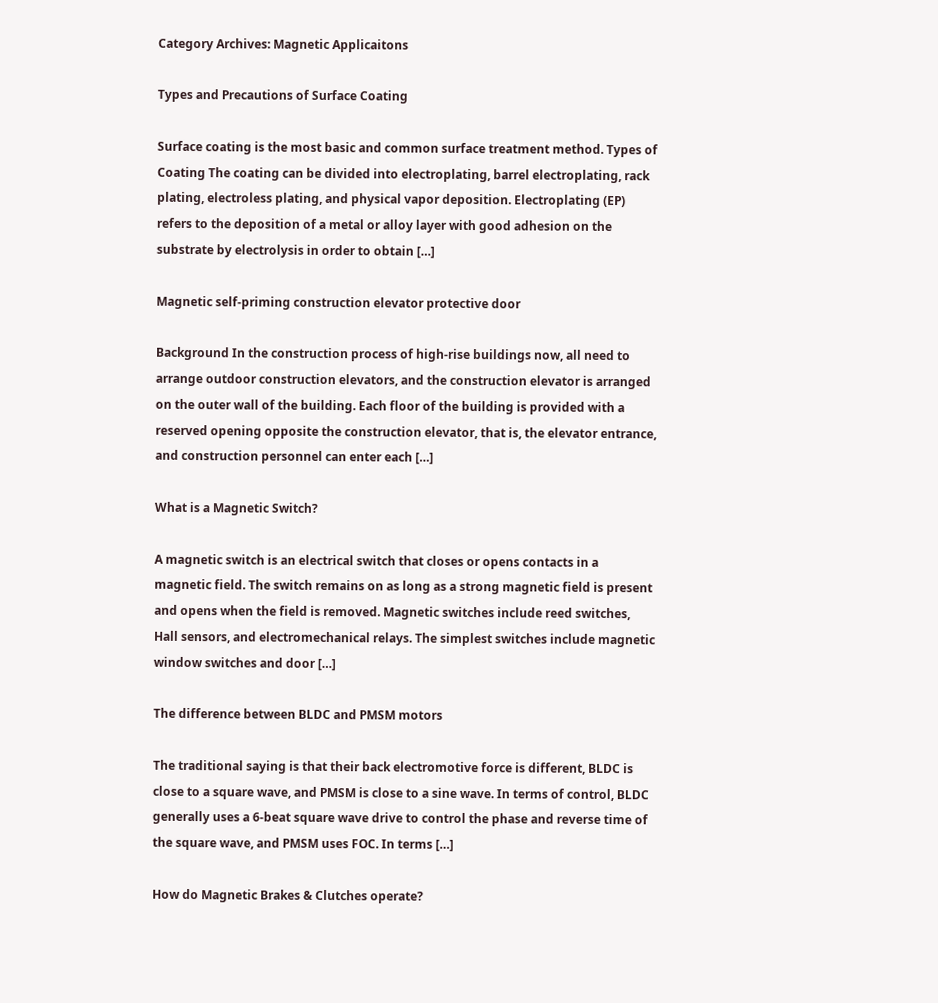Category Archives: Magnetic Applicaitons

Types and Precautions of Surface Coating

Surface coating is the most basic and common surface treatment method. Types of Coating The coating can be divided into electroplating, barrel electroplating, rack plating, electroless plating, and physical vapor deposition. Electroplating (EP) refers to the deposition of a metal or alloy layer with good adhesion on the substrate by electrolysis in order to obtain […]

Magnetic self-priming construction elevator protective door

Background In the construction process of high-rise buildings now, all need to arrange outdoor construction elevators, and the construction elevator is arranged on the outer wall of the building. Each floor of the building is provided with a reserved opening opposite the construction elevator, that is, the elevator entrance, and construction personnel can enter each […]

What is a Magnetic Switch?

A magnetic switch is an electrical switch that closes or opens contacts in a magnetic field. The switch remains on as long as a strong magnetic field is present and opens when the field is removed. Magnetic switches include reed switches, Hall sensors, and electromechanical relays. The simplest switches include magnetic window switches and door […]

The difference between BLDC and PMSM motors

The traditional saying is that their back electromotive force is different, BLDC is close to a square wave, and PMSM is close to a sine wave. In terms of control, BLDC generally uses a 6-beat square wave drive to control the phase and reverse time of the square wave, and PMSM uses FOC. In terms […]

How do Magnetic Brakes & Clutches operate?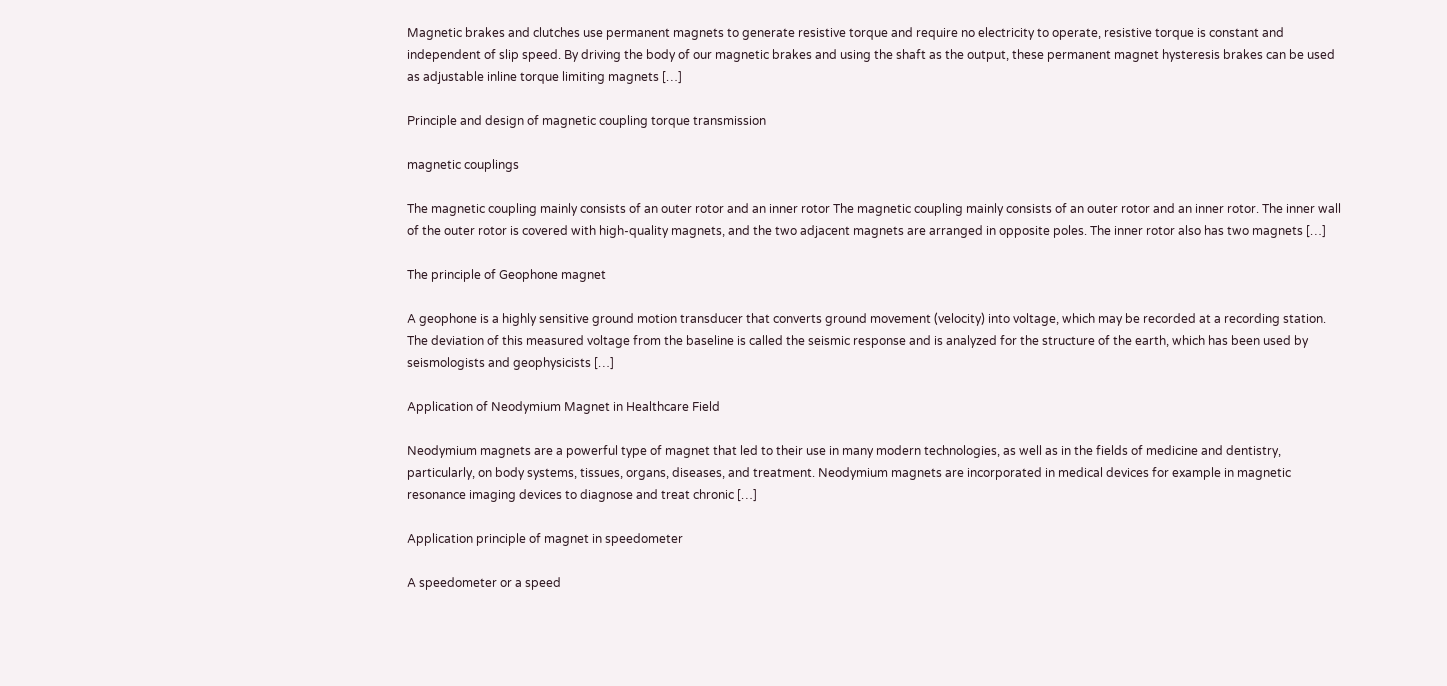Magnetic brakes and clutches use permanent magnets to generate resistive torque and require no electricity to operate, resistive torque is constant and independent of slip speed. By driving the body of our magnetic brakes and using the shaft as the output, these permanent magnet hysteresis brakes can be used as adjustable inline torque limiting magnets […]

Principle and design of magnetic coupling torque transmission

magnetic couplings

The magnetic coupling mainly consists of an outer rotor and an inner rotor The magnetic coupling mainly consists of an outer rotor and an inner rotor. The inner wall of the outer rotor is covered with high-quality magnets, and the two adjacent magnets are arranged in opposite poles. The inner rotor also has two magnets […]

The principle of Geophone magnet

A geophone is a highly sensitive ground motion transducer that converts ground movement (velocity) into voltage, which may be recorded at a recording station. The deviation of this measured voltage from the baseline is called the seismic response and is analyzed for the structure of the earth, which has been used by seismologists and geophysicists […]

Application of Neodymium Magnet in Healthcare Field

Neodymium magnets are a powerful type of magnet that led to their use in many modern technologies, as well as in the fields of medicine and dentistry, particularly, on body systems, tissues, organs, diseases, and treatment. Neodymium magnets are incorporated in medical devices for example in magnetic resonance imaging devices to diagnose and treat chronic […]

Application principle of magnet in speedometer

A speedometer or a speed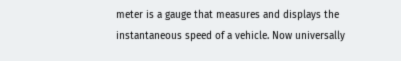meter is a gauge that measures and displays the instantaneous speed of a vehicle. Now universally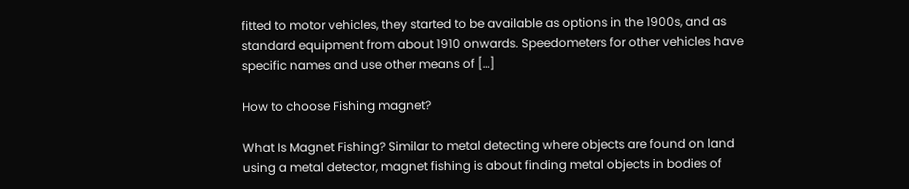fitted to motor vehicles, they started to be available as options in the 1900s, and as standard equipment from about 1910 onwards. Speedometers for other vehicles have specific names and use other means of […]

How to choose Fishing magnet?

What Is Magnet Fishing? Similar to metal detecting where objects are found on land using a metal detector, magnet fishing is about finding metal objects in bodies of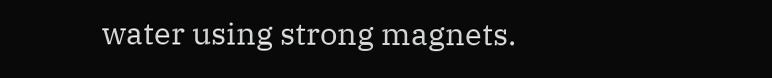water using strong magnets.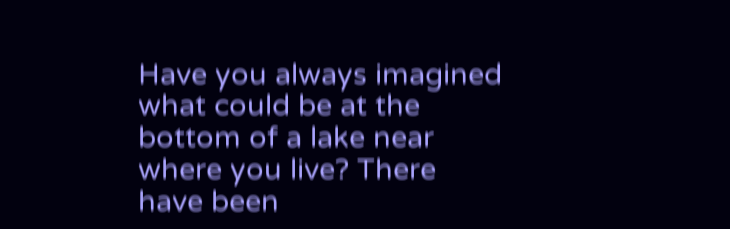Have you always imagined what could be at the bottom of a lake near where you live? There have been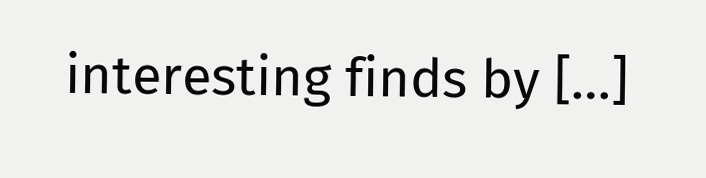interesting finds by […]